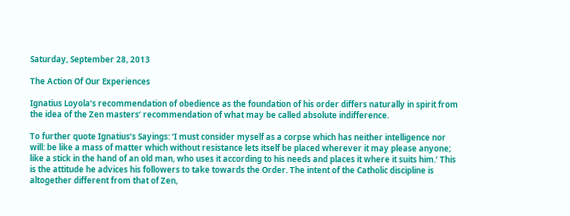Saturday, September 28, 2013

The Action Of Our Experiences

Ignatius Loyola’s recommendation of obedience as the foundation of his order differs naturally in spirit from the idea of the Zen masters’ recommendation of what may be called absolute indifference.

To further quote Ignatius’s Sayings: ‘I must consider myself as a corpse which has neither intelligence nor will: be like a mass of matter which without resistance lets itself be placed wherever it may please anyone; like a stick in the hand of an old man, who uses it according to his needs and places it where it suits him.’ This is the attitude he advices his followers to take towards the Order. The intent of the Catholic discipline is altogether different from that of Zen,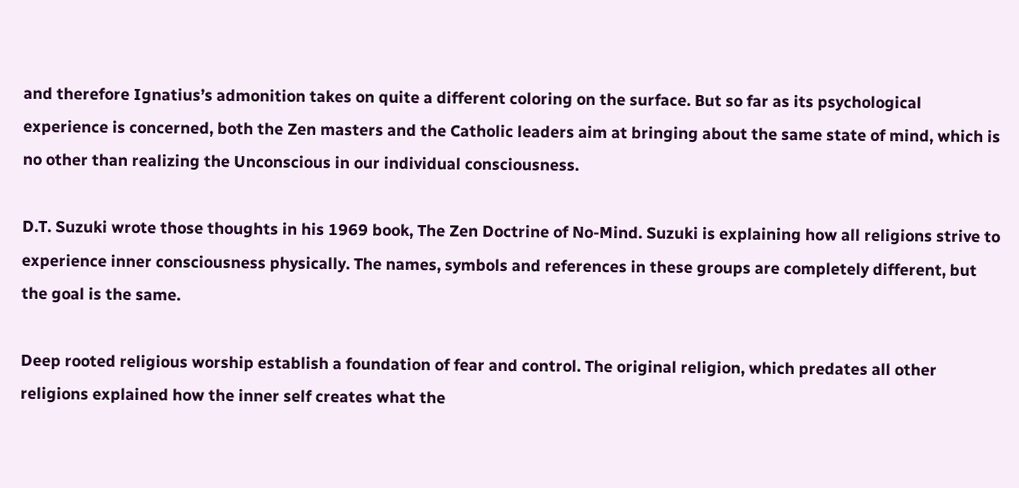and therefore Ignatius’s admonition takes on quite a different coloring on the surface. But so far as its psychological experience is concerned, both the Zen masters and the Catholic leaders aim at bringing about the same state of mind, which is no other than realizing the Unconscious in our individual consciousness.

D.T. Suzuki wrote those thoughts in his 1969 book, The Zen Doctrine of No-Mind. Suzuki is explaining how all religions strive to experience inner consciousness physically. The names, symbols and references in these groups are completely different, but the goal is the same.

Deep rooted religious worship establish a foundation of fear and control. The original religion, which predates all other religions explained how the inner self creates what the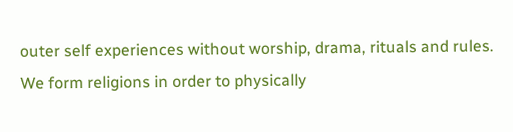outer self experiences without worship, drama, rituals and rules. We form religions in order to physically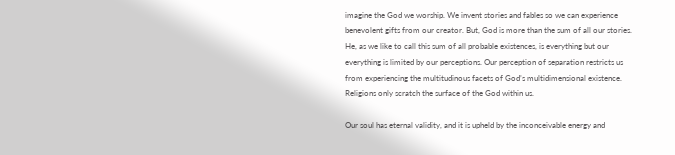imagine the God we worship. We invent stories and fables so we can experience benevolent gifts from our creator. But, God is more than the sum of all our stories. He, as we like to call this sum of all probable existences, is everything but our everything is limited by our perceptions. Our perception of separation restricts us from experiencing the multitudinous facets of God’s multidimensional existence. Religions only scratch the surface of the God within us.

Our soul has eternal validity, and it is upheld by the inconceivable energy and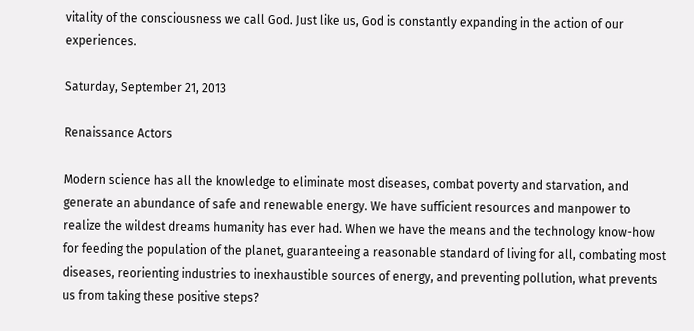vitality of the consciousness we call God. Just like us, God is constantly expanding in the action of our experiences.

Saturday, September 21, 2013

Renaissance Actors

Modern science has all the knowledge to eliminate most diseases, combat poverty and starvation, and generate an abundance of safe and renewable energy. We have sufficient resources and manpower to realize the wildest dreams humanity has ever had. When we have the means and the technology know-how for feeding the population of the planet, guaranteeing a reasonable standard of living for all, combating most diseases, reorienting industries to inexhaustible sources of energy, and preventing pollution, what prevents us from taking these positive steps?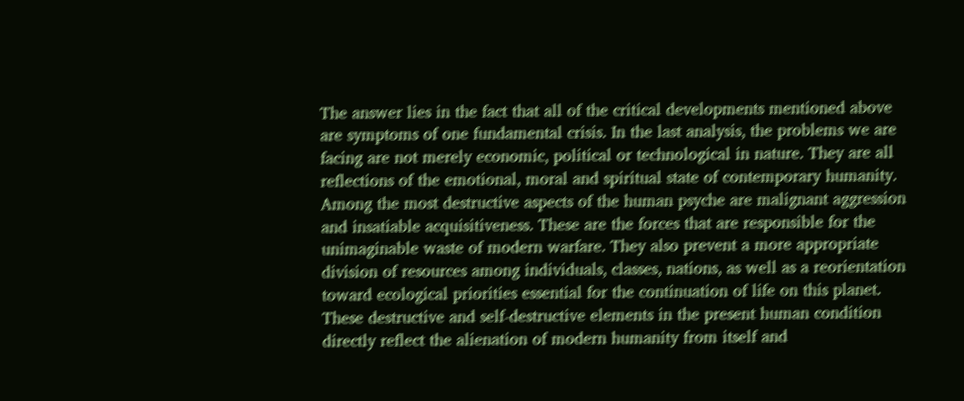The answer lies in the fact that all of the critical developments mentioned above are symptoms of one fundamental crisis. In the last analysis, the problems we are facing are not merely economic, political or technological in nature. They are all reflections of the emotional, moral and spiritual state of contemporary humanity. Among the most destructive aspects of the human psyche are malignant aggression and insatiable acquisitiveness. These are the forces that are responsible for the unimaginable waste of modern warfare. They also prevent a more appropriate division of resources among individuals, classes, nations, as well as a reorientation toward ecological priorities essential for the continuation of life on this planet. These destructive and self-destructive elements in the present human condition directly reflect the alienation of modern humanity from itself and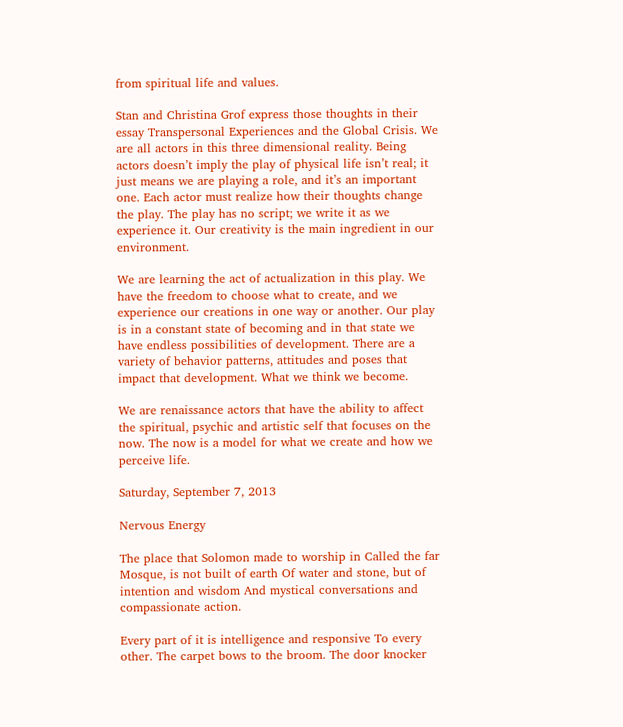from spiritual life and values.

Stan and Christina Grof express those thoughts in their essay Transpersonal Experiences and the Global Crisis. We are all actors in this three dimensional reality. Being actors doesn’t imply the play of physical life isn’t real; it just means we are playing a role, and it’s an important one. Each actor must realize how their thoughts change the play. The play has no script; we write it as we experience it. Our creativity is the main ingredient in our environment.

We are learning the act of actualization in this play. We have the freedom to choose what to create, and we experience our creations in one way or another. Our play is in a constant state of becoming and in that state we have endless possibilities of development. There are a variety of behavior patterns, attitudes and poses that impact that development. What we think we become.

We are renaissance actors that have the ability to affect the spiritual, psychic and artistic self that focuses on the now. The now is a model for what we create and how we perceive life.

Saturday, September 7, 2013

Nervous Energy

The place that Solomon made to worship in Called the far Mosque, is not built of earth Of water and stone, but of intention and wisdom And mystical conversations and compassionate action.

Every part of it is intelligence and responsive To every other. The carpet bows to the broom. The door knocker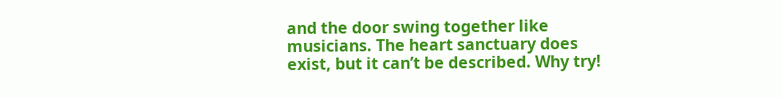and the door swing together like musicians. The heart sanctuary does exist, but it can’t be described. Why try!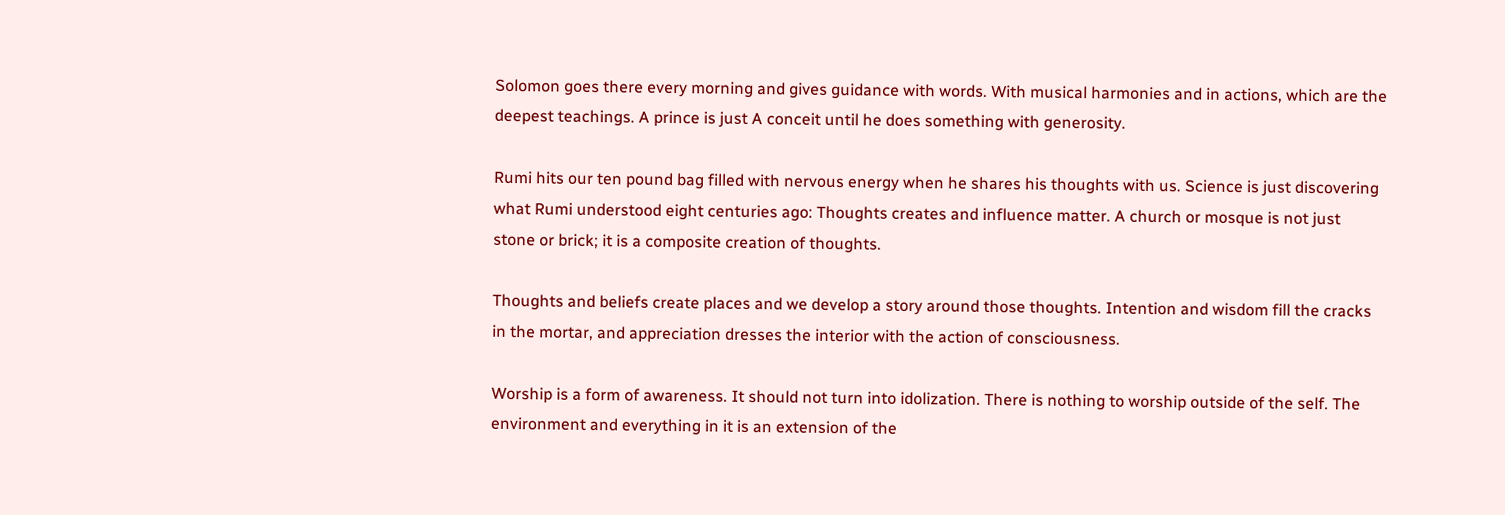Solomon goes there every morning and gives guidance with words. With musical harmonies and in actions, which are the deepest teachings. A prince is just A conceit until he does something with generosity.

Rumi hits our ten pound bag filled with nervous energy when he shares his thoughts with us. Science is just discovering what Rumi understood eight centuries ago: Thoughts creates and influence matter. A church or mosque is not just stone or brick; it is a composite creation of thoughts.

Thoughts and beliefs create places and we develop a story around those thoughts. Intention and wisdom fill the cracks in the mortar, and appreciation dresses the interior with the action of consciousness.

Worship is a form of awareness. It should not turn into idolization. There is nothing to worship outside of the self. The environment and everything in it is an extension of the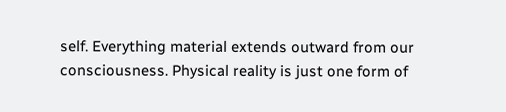self. Everything material extends outward from our consciousness. Physical reality is just one form of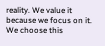reality. We value it because we focus on it. We choose this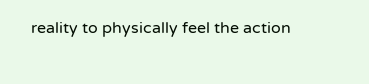reality to physically feel the action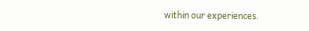within our experiences.